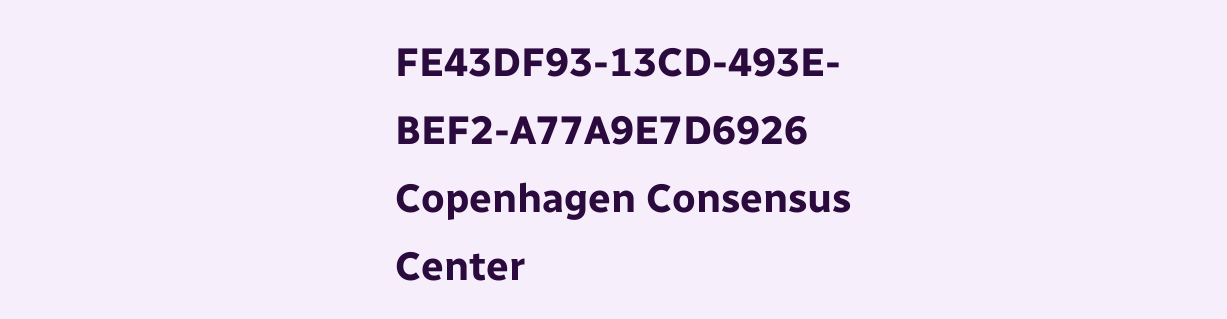FE43DF93-13CD-493E-BEF2-A77A9E7D6926 Copenhagen Consensus Center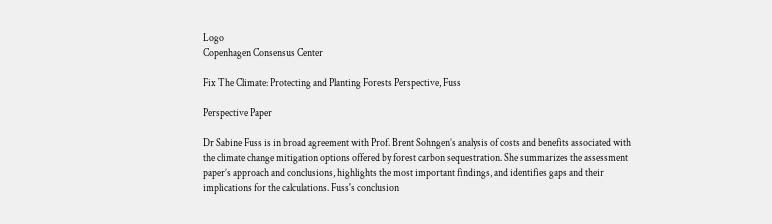Logo
Copenhagen Consensus Center

Fix The Climate: Protecting and Planting Forests Perspective, Fuss

Perspective Paper

Dr Sabine Fuss is in broad agreement with Prof. Brent Sohngen’s analysis of costs and benefits associated with the climate change mitigation options offered by forest carbon sequestration. She summarizes the assessment paper’s approach and conclusions, highlights the most important findings, and identifies gaps and their implications for the calculations. Fuss's conclusion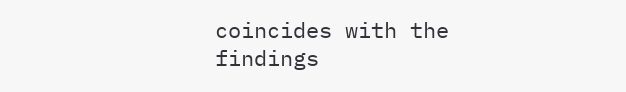coincides with the findings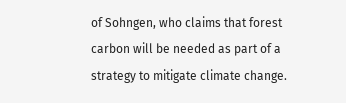of Sohngen, who claims that forest carbon will be needed as part of a strategy to mitigate climate change.